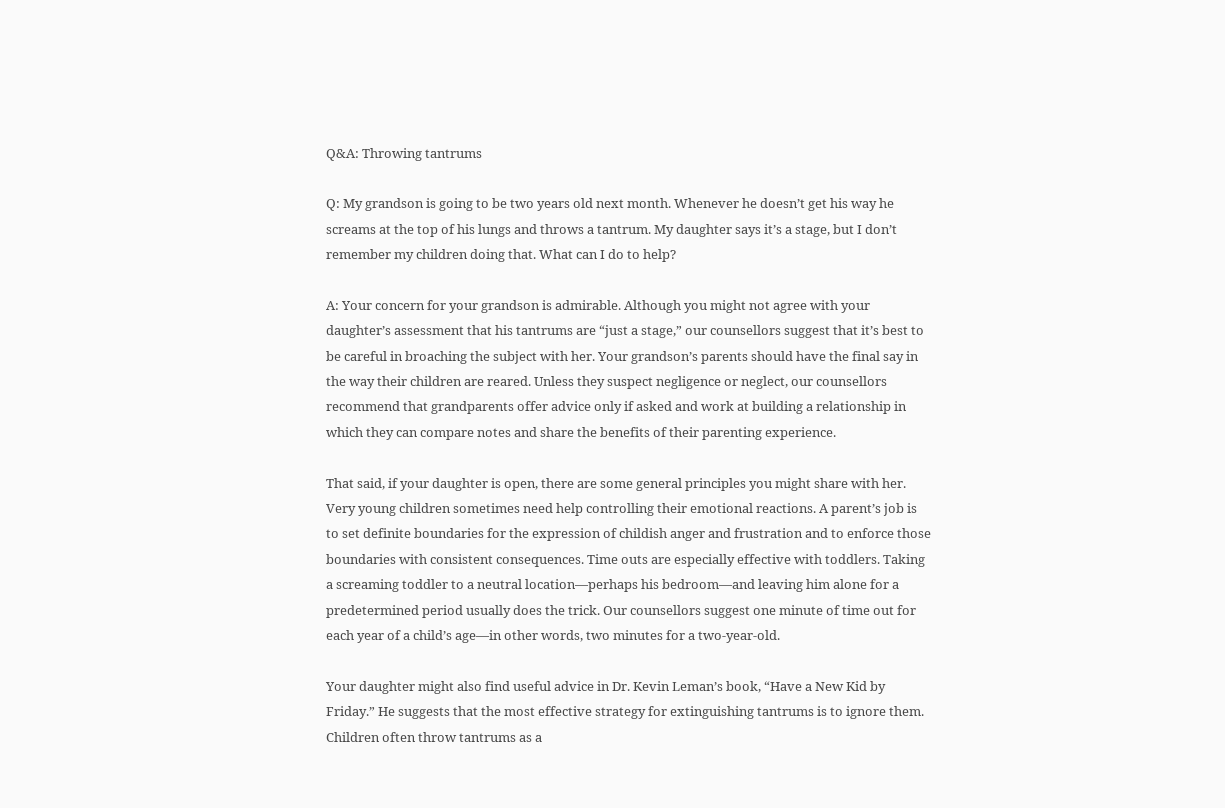Q&A: Throwing tantrums

Q: My grandson is going to be two years old next month. Whenever he doesn’t get his way he screams at the top of his lungs and throws a tantrum. My daughter says it’s a stage, but I don’t remember my children doing that. What can I do to help?

A: Your concern for your grandson is admirable. Although you might not agree with your daughter’s assessment that his tantrums are “just a stage,” our counsellors suggest that it’s best to be careful in broaching the subject with her. Your grandson’s parents should have the final say in the way their children are reared. Unless they suspect negligence or neglect, our counsellors recommend that grandparents offer advice only if asked and work at building a relationship in which they can compare notes and share the benefits of their parenting experience.

That said, if your daughter is open, there are some general principles you might share with her. Very young children sometimes need help controlling their emotional reactions. A parent’s job is to set definite boundaries for the expression of childish anger and frustration and to enforce those boundaries with consistent consequences. Time outs are especially effective with toddlers. Taking a screaming toddler to a neutral location—perhaps his bedroom—and leaving him alone for a predetermined period usually does the trick. Our counsellors suggest one minute of time out for each year of a child’s age—in other words, two minutes for a two-year-old.

Your daughter might also find useful advice in Dr. Kevin Leman’s book, “Have a New Kid by Friday.” He suggests that the most effective strategy for extinguishing tantrums is to ignore them. Children often throw tantrums as a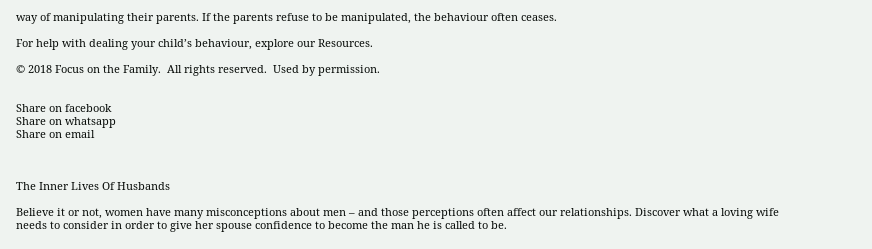way of manipulating their parents. If the parents refuse to be manipulated, the behaviour often ceases.

For help with dealing your child’s behaviour, explore our Resources.

© 2018 Focus on the Family.  All rights reserved.  Used by permission.


Share on facebook
Share on whatsapp
Share on email



The Inner Lives Of Husbands

Believe it or not, women have many misconceptions about men – and those perceptions often affect our relationships. Discover what a loving wife needs to consider in order to give her spouse confidence to become the man he is called to be.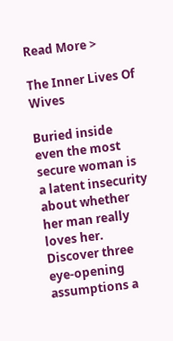Read More >

The Inner Lives Of Wives

Buried inside even the most secure woman is a latent insecurity about whether her man really loves her. Discover three eye-opening assumptions a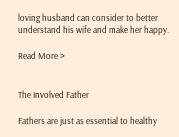loving husband can consider to better understand his wife and make her happy.

Read More >


The Involved Father

Fathers are just as essential to healthy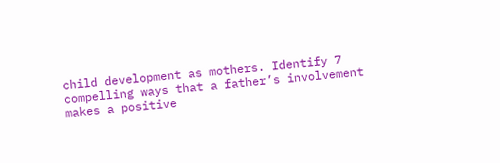child development as mothers. Identify 7 compelling ways that a father’s involvement makes a positive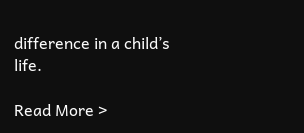difference in a child’s life.

Read More >